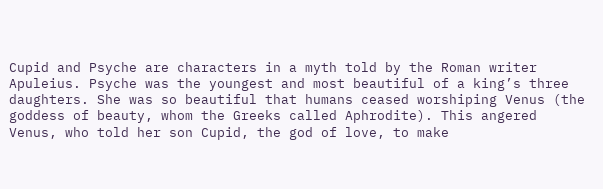Cupid and Psyche are characters in a myth told by the Roman writer Apuleius. Psyche was the youngest and most beautiful of a king’s three daughters. She was so beautiful that humans ceased worshiping Venus (the goddess of beauty, whom the Greeks called Aphrodite). This angered Venus, who told her son Cupid, the god of love, to make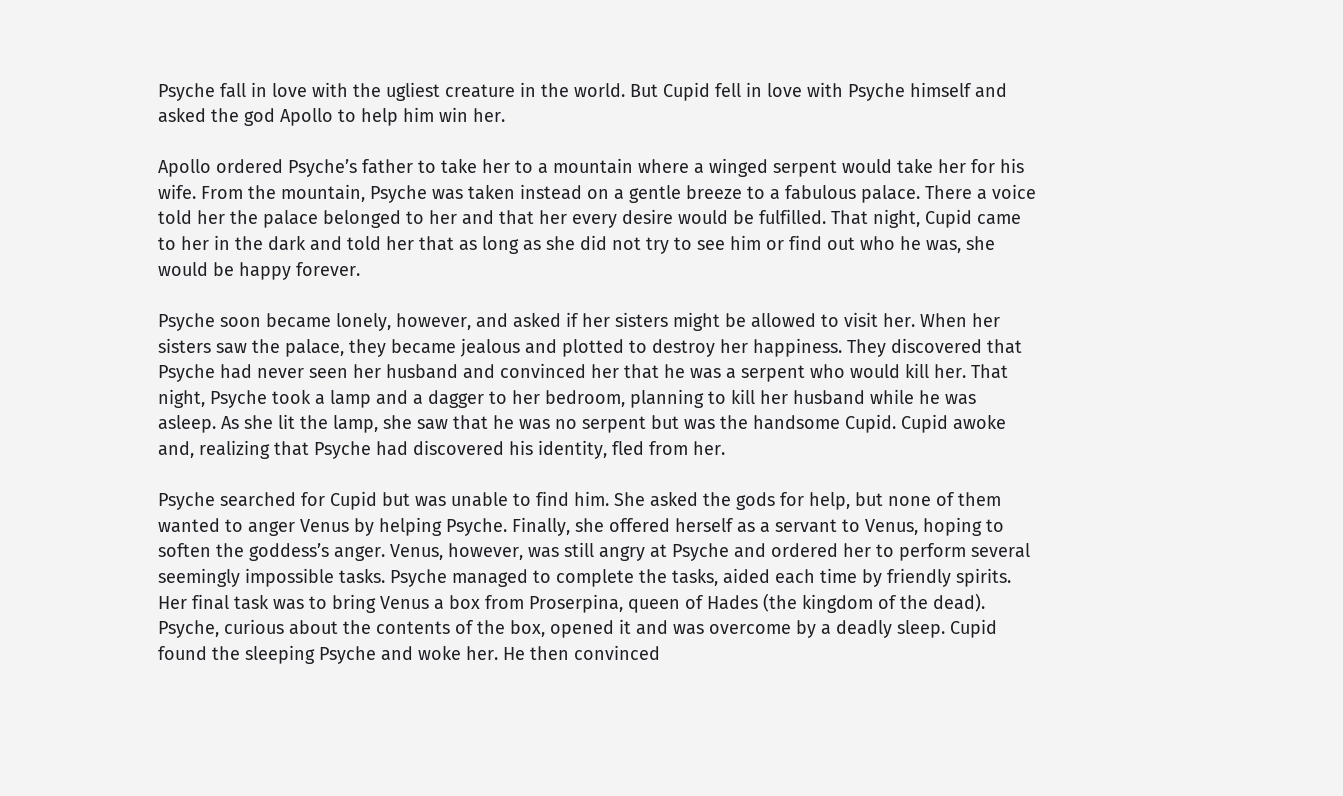Psyche fall in love with the ugliest creature in the world. But Cupid fell in love with Psyche himself and asked the god Apollo to help him win her.

Apollo ordered Psyche’s father to take her to a mountain where a winged serpent would take her for his wife. From the mountain, Psyche was taken instead on a gentle breeze to a fabulous palace. There a voice told her the palace belonged to her and that her every desire would be fulfilled. That night, Cupid came to her in the dark and told her that as long as she did not try to see him or find out who he was, she would be happy forever.

Psyche soon became lonely, however, and asked if her sisters might be allowed to visit her. When her sisters saw the palace, they became jealous and plotted to destroy her happiness. They discovered that Psyche had never seen her husband and convinced her that he was a serpent who would kill her. That night, Psyche took a lamp and a dagger to her bedroom, planning to kill her husband while he was asleep. As she lit the lamp, she saw that he was no serpent but was the handsome Cupid. Cupid awoke and, realizing that Psyche had discovered his identity, fled from her.

Psyche searched for Cupid but was unable to find him. She asked the gods for help, but none of them wanted to anger Venus by helping Psyche. Finally, she offered herself as a servant to Venus, hoping to soften the goddess’s anger. Venus, however, was still angry at Psyche and ordered her to perform several seemingly impossible tasks. Psyche managed to complete the tasks, aided each time by friendly spirits. Her final task was to bring Venus a box from Proserpina, queen of Hades (the kingdom of the dead). Psyche, curious about the contents of the box, opened it and was overcome by a deadly sleep. Cupid found the sleeping Psyche and woke her. He then convinced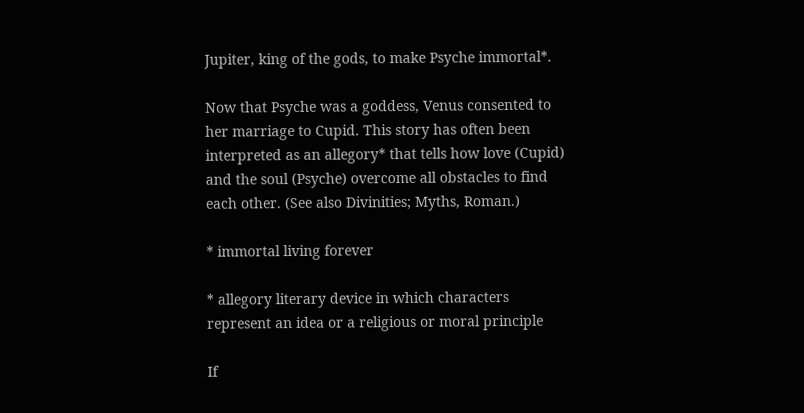Jupiter, king of the gods, to make Psyche immortal*.

Now that Psyche was a goddess, Venus consented to her marriage to Cupid. This story has often been interpreted as an allegory* that tells how love (Cupid) and the soul (Psyche) overcome all obstacles to find each other. (See also Divinities; Myths, Roman.)

* immortal living forever

* allegory literary device in which characters represent an idea or a religious or moral principle

If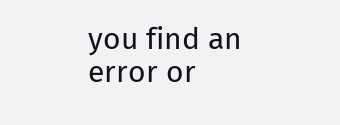you find an error or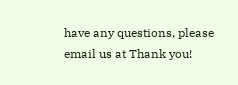have any questions, please email us at Thank you!